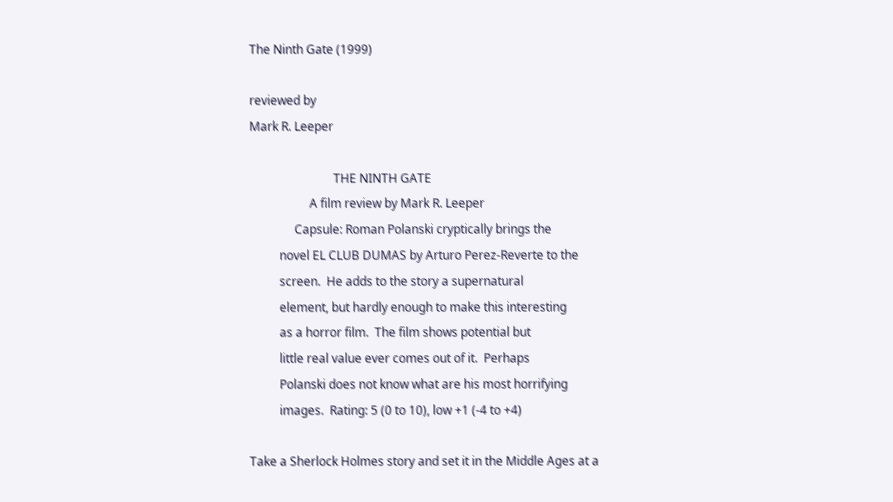The Ninth Gate (1999)

reviewed by
Mark R. Leeper

                            THE NINTH GATE
                    A film review by Mark R. Leeper
               Capsule: Roman Polanski cryptically brings the
          novel EL CLUB DUMAS by Arturo Perez-Reverte to the
          screen.  He adds to the story a supernatural
          element, but hardly enough to make this interesting
          as a horror film.  The film shows potential but
          little real value ever comes out of it.  Perhaps
          Polanski does not know what are his most horrifying
          images.  Rating: 5 (0 to 10), low +1 (-4 to +4)

Take a Sherlock Holmes story and set it in the Middle Ages at a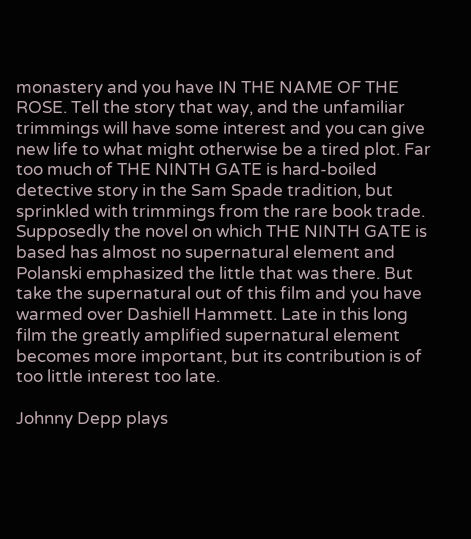monastery and you have IN THE NAME OF THE ROSE. Tell the story that way, and the unfamiliar trimmings will have some interest and you can give new life to what might otherwise be a tired plot. Far too much of THE NINTH GATE is hard-boiled detective story in the Sam Spade tradition, but sprinkled with trimmings from the rare book trade. Supposedly the novel on which THE NINTH GATE is based has almost no supernatural element and Polanski emphasized the little that was there. But take the supernatural out of this film and you have warmed over Dashiell Hammett. Late in this long film the greatly amplified supernatural element becomes more important, but its contribution is of too little interest too late.

Johnny Depp plays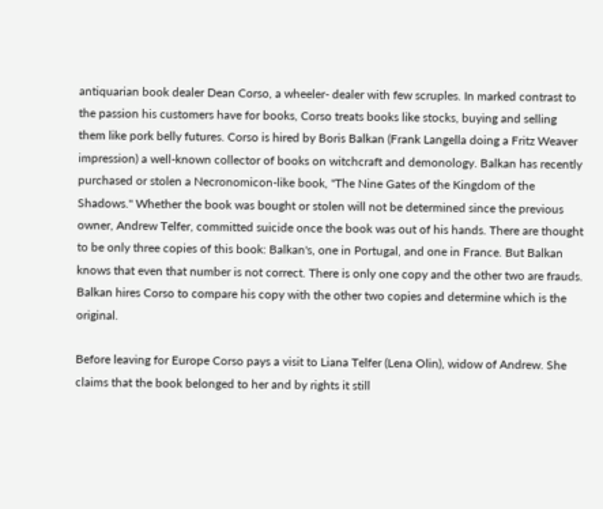antiquarian book dealer Dean Corso, a wheeler- dealer with few scruples. In marked contrast to the passion his customers have for books, Corso treats books like stocks, buying and selling them like pork belly futures. Corso is hired by Boris Balkan (Frank Langella doing a Fritz Weaver impression) a well-known collector of books on witchcraft and demonology. Balkan has recently purchased or stolen a Necronomicon-like book, "The Nine Gates of the Kingdom of the Shadows." Whether the book was bought or stolen will not be determined since the previous owner, Andrew Telfer, committed suicide once the book was out of his hands. There are thought to be only three copies of this book: Balkan's, one in Portugal, and one in France. But Balkan knows that even that number is not correct. There is only one copy and the other two are frauds. Balkan hires Corso to compare his copy with the other two copies and determine which is the original.

Before leaving for Europe Corso pays a visit to Liana Telfer (Lena Olin), widow of Andrew. She claims that the book belonged to her and by rights it still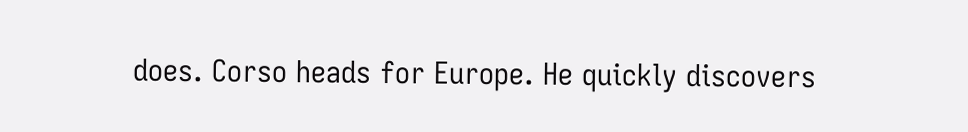does. Corso heads for Europe. He quickly discovers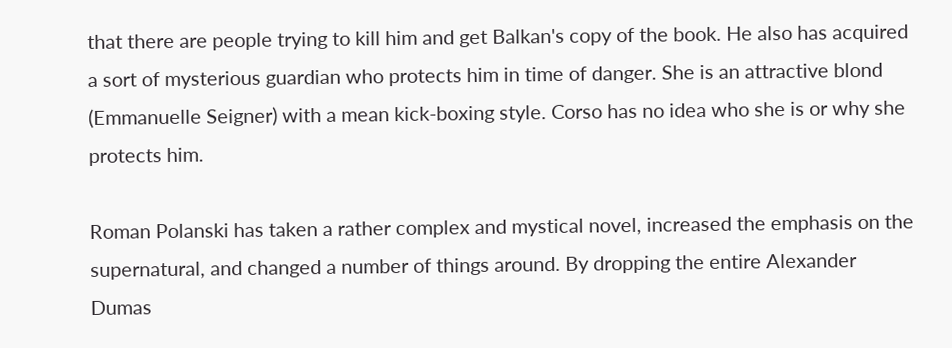that there are people trying to kill him and get Balkan's copy of the book. He also has acquired a sort of mysterious guardian who protects him in time of danger. She is an attractive blond (Emmanuelle Seigner) with a mean kick-boxing style. Corso has no idea who she is or why she protects him.

Roman Polanski has taken a rather complex and mystical novel, increased the emphasis on the supernatural, and changed a number of things around. By dropping the entire Alexander Dumas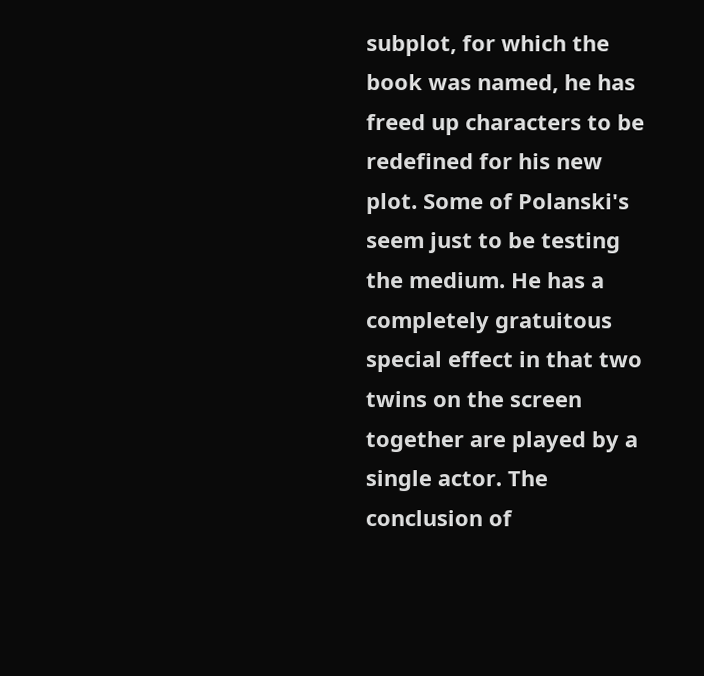subplot, for which the book was named, he has freed up characters to be redefined for his new plot. Some of Polanski's seem just to be testing the medium. He has a completely gratuitous special effect in that two twins on the screen together are played by a single actor. The conclusion of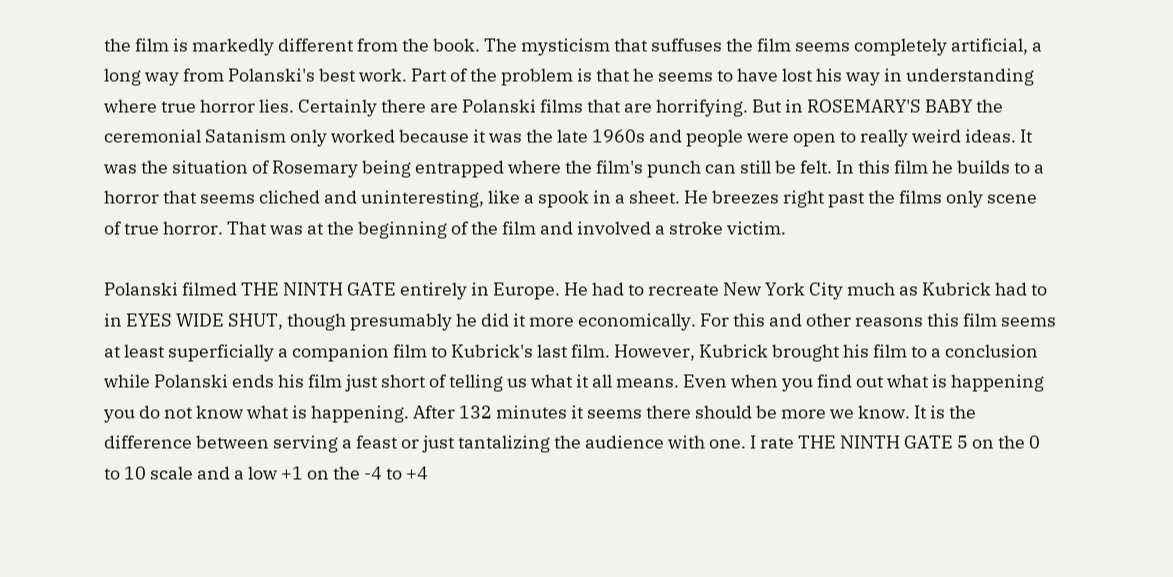the film is markedly different from the book. The mysticism that suffuses the film seems completely artificial, a long way from Polanski's best work. Part of the problem is that he seems to have lost his way in understanding where true horror lies. Certainly there are Polanski films that are horrifying. But in ROSEMARY'S BABY the ceremonial Satanism only worked because it was the late 1960s and people were open to really weird ideas. It was the situation of Rosemary being entrapped where the film's punch can still be felt. In this film he builds to a horror that seems cliched and uninteresting, like a spook in a sheet. He breezes right past the films only scene of true horror. That was at the beginning of the film and involved a stroke victim.

Polanski filmed THE NINTH GATE entirely in Europe. He had to recreate New York City much as Kubrick had to in EYES WIDE SHUT, though presumably he did it more economically. For this and other reasons this film seems at least superficially a companion film to Kubrick's last film. However, Kubrick brought his film to a conclusion while Polanski ends his film just short of telling us what it all means. Even when you find out what is happening you do not know what is happening. After 132 minutes it seems there should be more we know. It is the difference between serving a feast or just tantalizing the audience with one. I rate THE NINTH GATE 5 on the 0 to 10 scale and a low +1 on the -4 to +4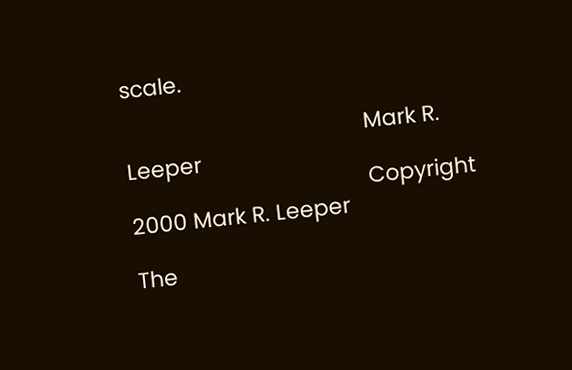scale.

                                        Mark R. Leeper
                                        Copyright 2000 Mark R. Leeper

The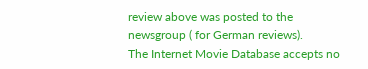review above was posted to the newsgroup ( for German reviews).
The Internet Movie Database accepts no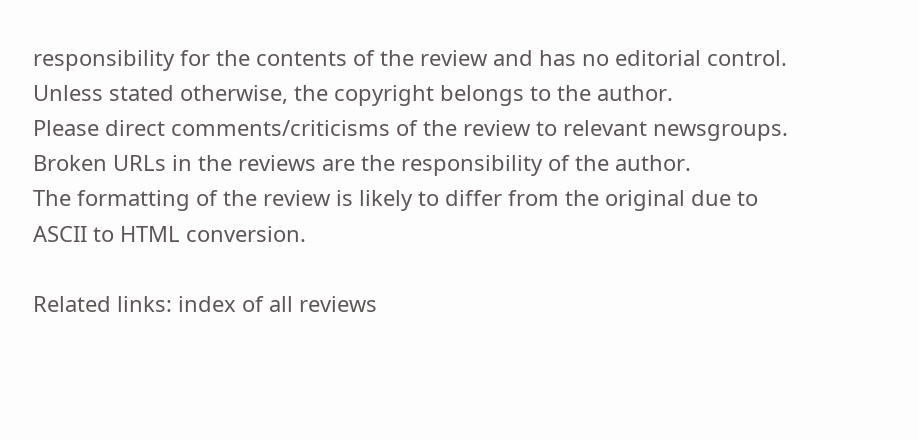responsibility for the contents of the review and has no editorial control. Unless stated otherwise, the copyright belongs to the author.
Please direct comments/criticisms of the review to relevant newsgroups.
Broken URLs in the reviews are the responsibility of the author.
The formatting of the review is likely to differ from the original due to ASCII to HTML conversion.

Related links: index of all reviews